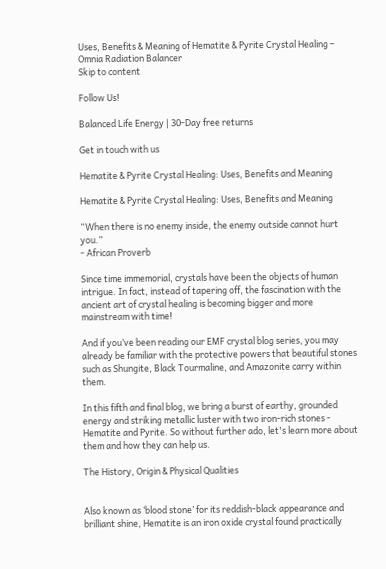Uses, Benefits & Meaning of Hematite & Pyrite Crystal Healing – Omnia Radiation Balancer
Skip to content

Follow Us!

Balanced Life Energy | 30-Day free returns

Get in touch with us

Hematite & Pyrite Crystal Healing: Uses, Benefits and Meaning

Hematite & Pyrite Crystal Healing: Uses, Benefits and Meaning

“When there is no enemy inside, the enemy outside cannot hurt you.”
- African Proverb

Since time immemorial, crystals have been the objects of human intrigue. In fact, instead of tapering off, the fascination with the ancient art of crystal healing is becoming bigger and more mainstream with time!

And if you’ve been reading our EMF crystal blog series, you may already be familiar with the protective powers that beautiful stones such as Shungite, Black Tourmaline, and Amazonite carry within them.

In this fifth and final blog, we bring a burst of earthy, grounded energy and striking metallic luster with two iron-rich stones - Hematite and Pyrite. So without further ado, let's learn more about them and how they can help us.

The History, Origin & Physical Qualities


Also known as ‘blood stone’ for its reddish-black appearance and brilliant shine, Hematite is an iron oxide crystal found practically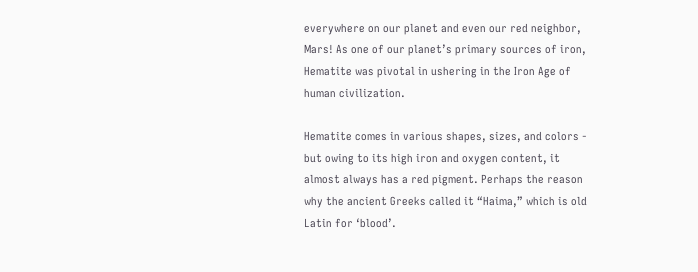everywhere on our planet and even our red neighbor, Mars! As one of our planet’s primary sources of iron, Hematite was pivotal in ushering in the Iron Age of human civilization.

Hematite comes in various shapes, sizes, and colors - but owing to its high iron and oxygen content, it almost always has a red pigment. Perhaps the reason why the ancient Greeks called it “Haima,” which is old Latin for ‘blood’.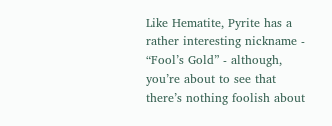Like Hematite, Pyrite has a rather interesting nickname - “Fool’s Gold” - although, you’re about to see that there’s nothing foolish about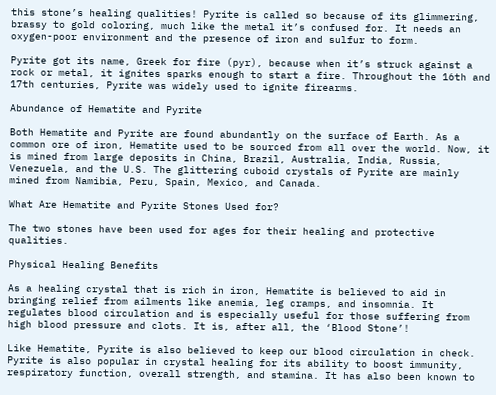this stone’s healing qualities! Pyrite is called so because of its glimmering, brassy to gold coloring, much like the metal it’s confused for. It needs an oxygen-poor environment and the presence of iron and sulfur to form.

Pyrite got its name, Greek for fire (pyr), because when it’s struck against a rock or metal, it ignites sparks enough to start a fire. Throughout the 16th and 17th centuries, Pyrite was widely used to ignite firearms.

Abundance of Hematite and Pyrite

Both Hematite and Pyrite are found abundantly on the surface of Earth. As a common ore of iron, Hematite used to be sourced from all over the world. Now, it is mined from large deposits in China, Brazil, Australia, India, Russia, Venezuela, and the U.S. The glittering cuboid crystals of Pyrite are mainly mined from Namibia, Peru, Spain, Mexico, and Canada.

What Are Hematite and Pyrite Stones Used for?

The two stones have been used for ages for their healing and protective qualities.

Physical Healing Benefits

As a healing crystal that is rich in iron, Hematite is believed to aid in bringing relief from ailments like anemia, leg cramps, and insomnia. It regulates blood circulation and is especially useful for those suffering from high blood pressure and clots. It is, after all, the ‘Blood Stone’!

Like Hematite, Pyrite is also believed to keep our blood circulation in check. Pyrite is also popular in crystal healing for its ability to boost immunity, respiratory function, overall strength, and stamina. It has also been known to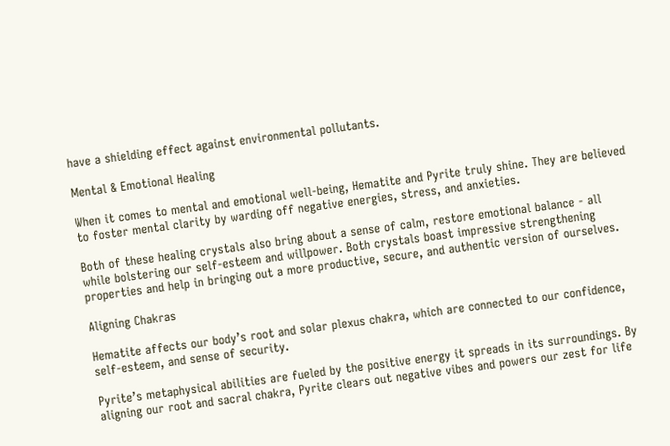have a shielding effect against environmental pollutants.

Mental & Emotional Healing

When it comes to mental and emotional well-being, Hematite and Pyrite truly shine. They are believed to foster mental clarity by warding off negative energies, stress, and anxieties.

Both of these healing crystals also bring about a sense of calm, restore emotional balance - all while bolstering our self-esteem and willpower. Both crystals boast impressive strengthening properties and help in bringing out a more productive, secure, and authentic version of ourselves.

Aligning Chakras

Hematite affects our body’s root and solar plexus chakra, which are connected to our confidence, self-esteem, and sense of security.

Pyrite’s metaphysical abilities are fueled by the positive energy it spreads in its surroundings. By aligning our root and sacral chakra, Pyrite clears out negative vibes and powers our zest for life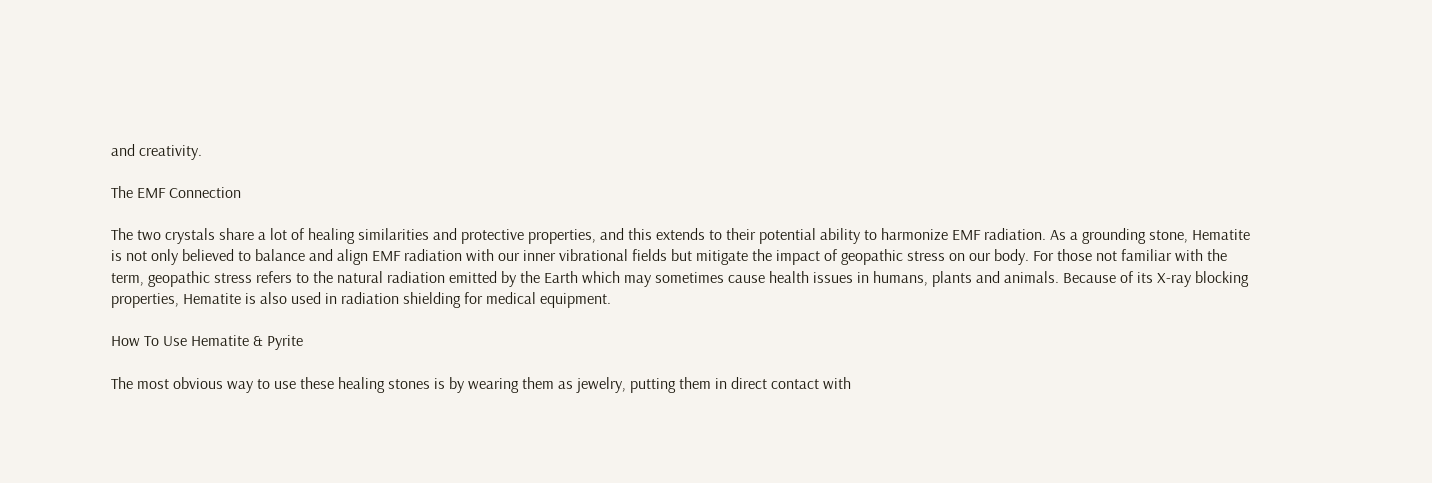and creativity.

The EMF Connection

The two crystals share a lot of healing similarities and protective properties, and this extends to their potential ability to harmonize EMF radiation. As a grounding stone, Hematite is not only believed to balance and align EMF radiation with our inner vibrational fields but mitigate the impact of geopathic stress on our body. For those not familiar with the term, geopathic stress refers to the natural radiation emitted by the Earth which may sometimes cause health issues in humans, plants and animals. Because of its X-ray blocking properties, Hematite is also used in radiation shielding for medical equipment.

How To Use Hematite & Pyrite

The most obvious way to use these healing stones is by wearing them as jewelry, putting them in direct contact with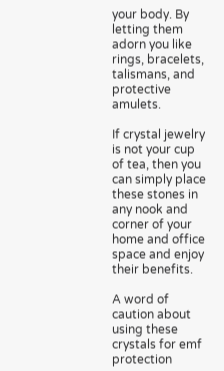your body. By letting them adorn you like rings, bracelets, talismans, and protective amulets.

If crystal jewelry is not your cup of tea, then you can simply place these stones in any nook and corner of your home and office space and enjoy their benefits.

A word of caution about using these crystals for emf protection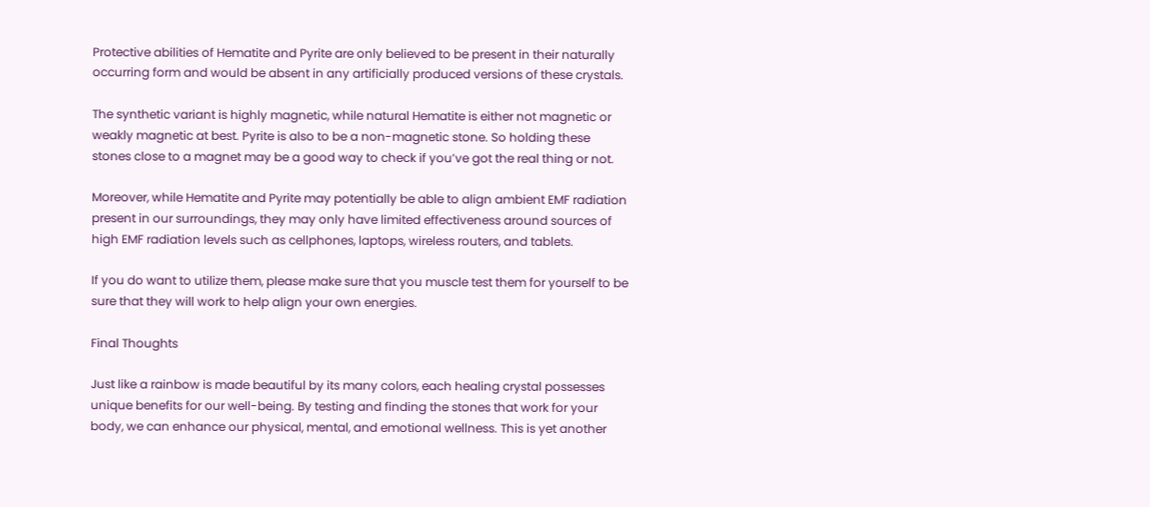Protective abilities of Hematite and Pyrite are only believed to be present in their naturally occurring form and would be absent in any artificially produced versions of these crystals.

The synthetic variant is highly magnetic, while natural Hematite is either not magnetic or weakly magnetic at best. Pyrite is also to be a non-magnetic stone. So holding these stones close to a magnet may be a good way to check if you’ve got the real thing or not.

Moreover, while Hematite and Pyrite may potentially be able to align ambient EMF radiation present in our surroundings, they may only have limited effectiveness around sources of high EMF radiation levels such as cellphones, laptops, wireless routers, and tablets.

If you do want to utilize them, please make sure that you muscle test them for yourself to be sure that they will work to help align your own energies.

Final Thoughts

Just like a rainbow is made beautiful by its many colors, each healing crystal possesses unique benefits for our well-being. By testing and finding the stones that work for your body, we can enhance our physical, mental, and emotional wellness. This is yet another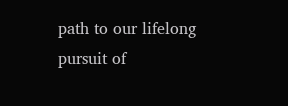path to our lifelong pursuit of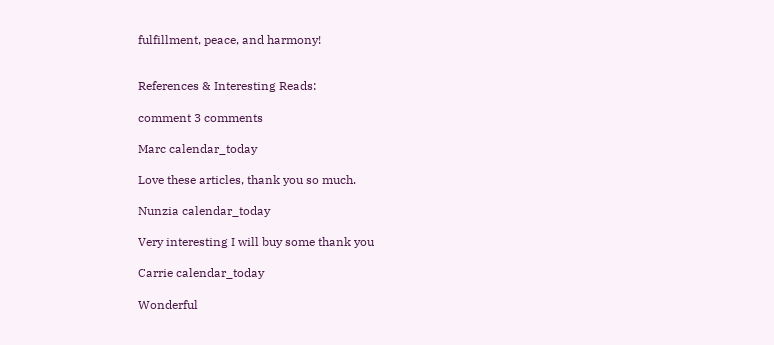fulfillment, peace, and harmony!


References & Interesting Reads:

comment 3 comments

Marc calendar_today

Love these articles, thank you so much.

Nunzia calendar_today

Very interesting I will buy some thank you

Carrie calendar_today

Wonderful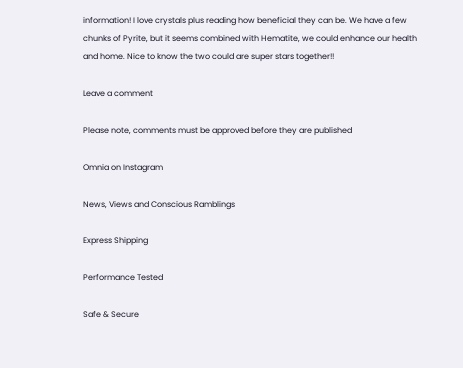information! I love crystals plus reading how beneficial they can be. We have a few chunks of Pyrite, but it seems combined with Hematite, we could enhance our health and home. Nice to know the two could are super stars together!!

Leave a comment

Please note, comments must be approved before they are published

Omnia on Instagram

News, Views and Conscious Ramblings

Express Shipping

Performance Tested

Safe & Secure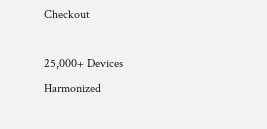Checkout

25,000+ Devices Harmonized